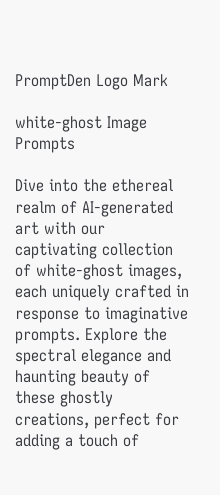PromptDen Logo Mark

white-ghost Image Prompts

Dive into the ethereal realm of AI-generated art with our captivating collection of white-ghost images, each uniquely crafted in response to imaginative prompts. Explore the spectral elegance and haunting beauty of these ghostly creations, perfect for adding a touch of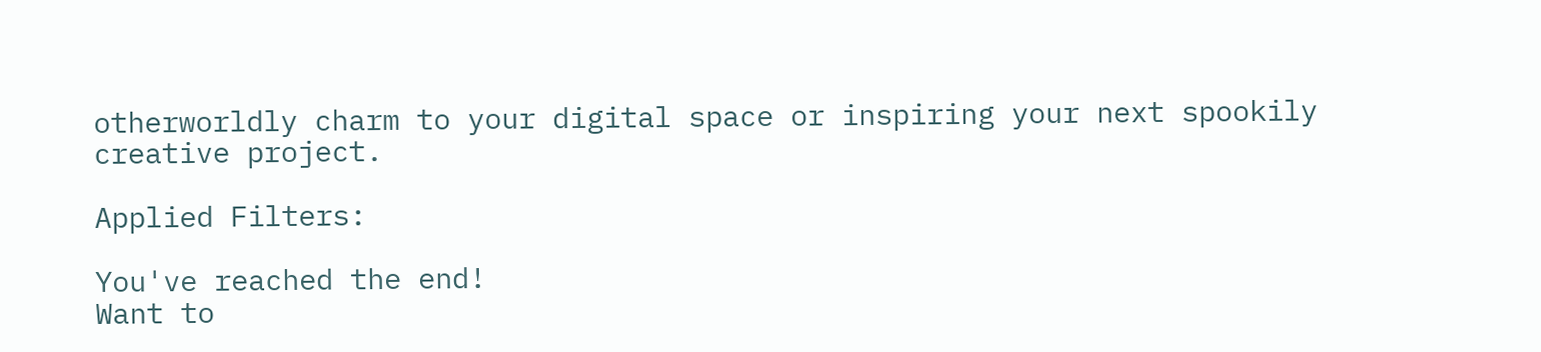otherworldly charm to your digital space or inspiring your next spookily creative project.

Applied Filters:

You've reached the end!
Want to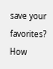save your favorites?  How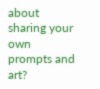about sharing your own prompts and art?